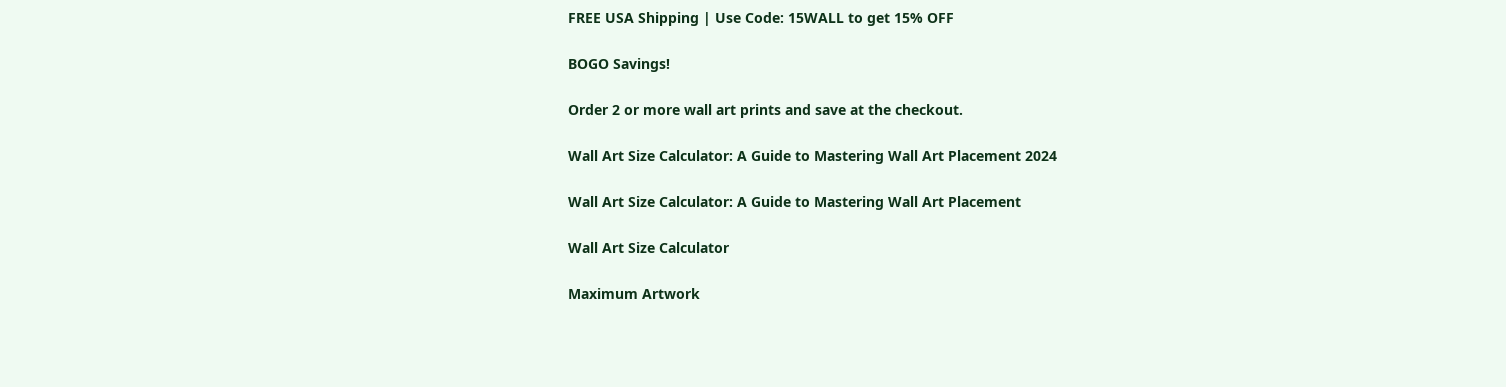FREE USA Shipping | Use Code: 15WALL to get 15% OFF

BOGO Savings!

Order 2 or more wall art prints and save at the checkout.

Wall Art Size Calculator: A Guide to Mastering Wall Art Placement 2024

Wall Art Size Calculator: A Guide to Mastering Wall Art Placement

Wall Art Size Calculator

Maximum Artwork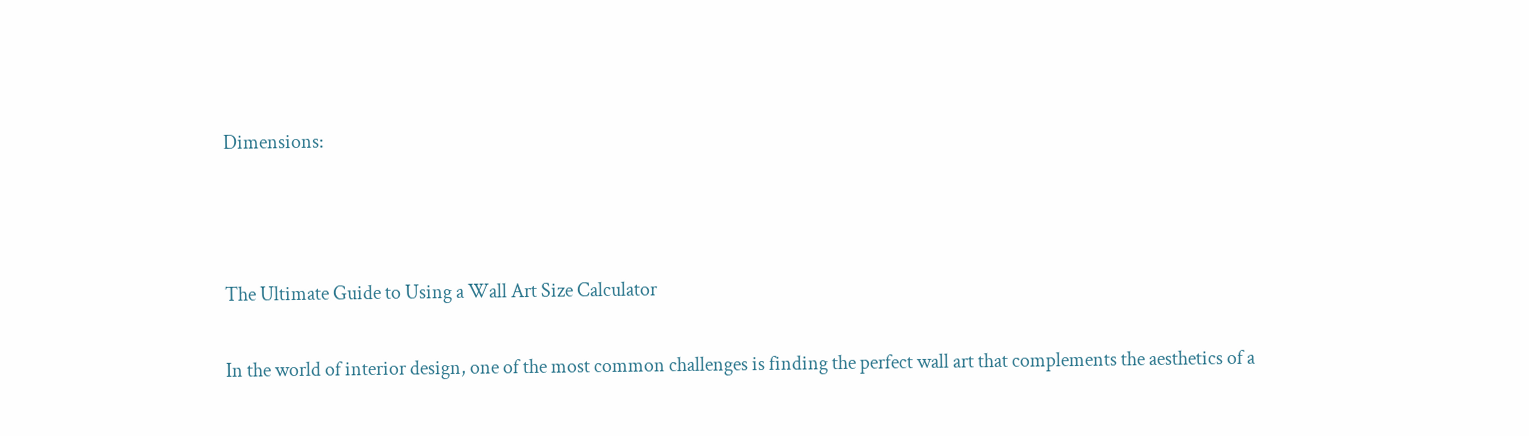Dimensions:



The Ultimate Guide to Using a Wall Art Size Calculator

In the world of interior design, one of the most common challenges is finding the perfect wall art that complements the aesthetics of a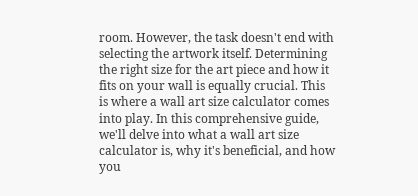room. However, the task doesn't end with selecting the artwork itself. Determining the right size for the art piece and how it fits on your wall is equally crucial. This is where a wall art size calculator comes into play. In this comprehensive guide, we'll delve into what a wall art size calculator is, why it's beneficial, and how you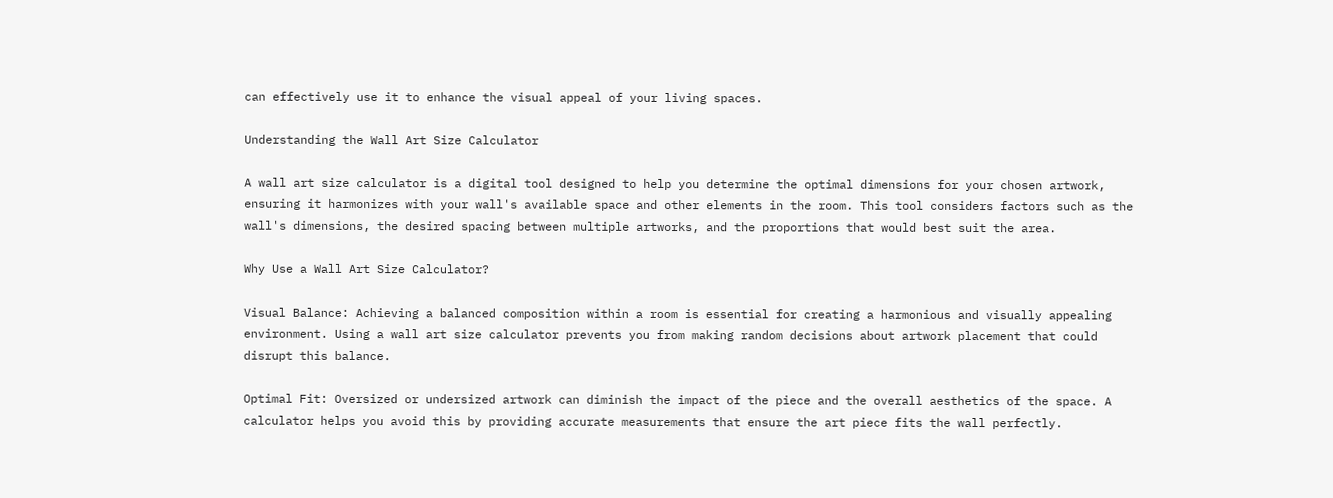can effectively use it to enhance the visual appeal of your living spaces.

Understanding the Wall Art Size Calculator

A wall art size calculator is a digital tool designed to help you determine the optimal dimensions for your chosen artwork, ensuring it harmonizes with your wall's available space and other elements in the room. This tool considers factors such as the wall's dimensions, the desired spacing between multiple artworks, and the proportions that would best suit the area.

Why Use a Wall Art Size Calculator?

Visual Balance: Achieving a balanced composition within a room is essential for creating a harmonious and visually appealing environment. Using a wall art size calculator prevents you from making random decisions about artwork placement that could disrupt this balance.

Optimal Fit: Oversized or undersized artwork can diminish the impact of the piece and the overall aesthetics of the space. A calculator helps you avoid this by providing accurate measurements that ensure the art piece fits the wall perfectly.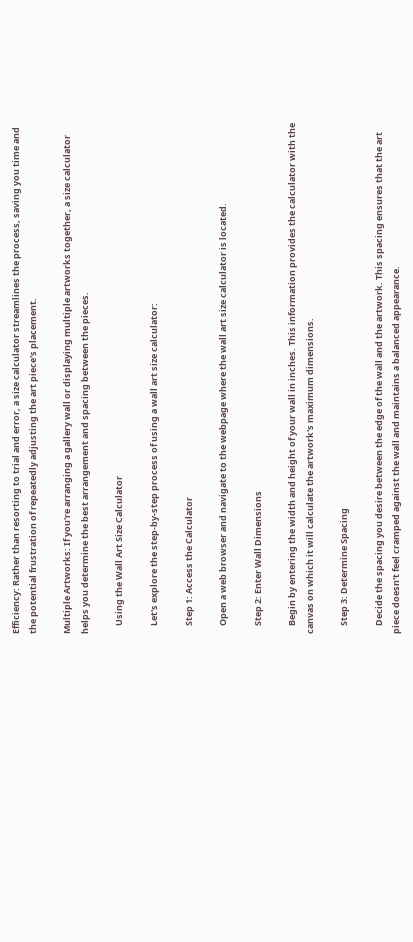Efficiency: Rather than resorting to trial and error, a size calculator streamlines the process, saving you time and the potential frustration of repeatedly adjusting the art piece's placement.

Multiple Artworks: If you're arranging a gallery wall or displaying multiple artworks together, a size calculator helps you determine the best arrangement and spacing between the pieces.

    Using the Wall Art Size Calculator

    Let's explore the step-by-step process of using a wall art size calculator:

    Step 1: Access the Calculator

    Open a web browser and navigate to the webpage where the wall art size calculator is located.

    Step 2: Enter Wall Dimensions

    Begin by entering the width and height of your wall in inches. This information provides the calculator with the canvas on which it will calculate the artwork's maximum dimensions.

    Step 3: Determine Spacing

    Decide the spacing you desire between the edge of the wall and the artwork. This spacing ensures that the art piece doesn't feel cramped against the wall and maintains a balanced appearance.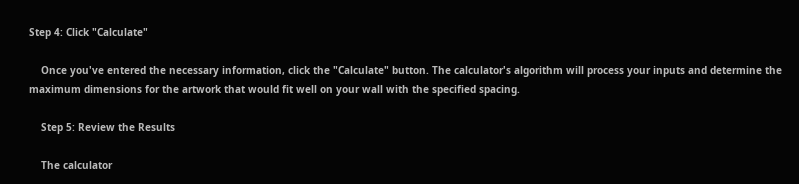Step 4: Click "Calculate"

    Once you've entered the necessary information, click the "Calculate" button. The calculator's algorithm will process your inputs and determine the maximum dimensions for the artwork that would fit well on your wall with the specified spacing.

    Step 5: Review the Results

    The calculator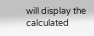will display the calculated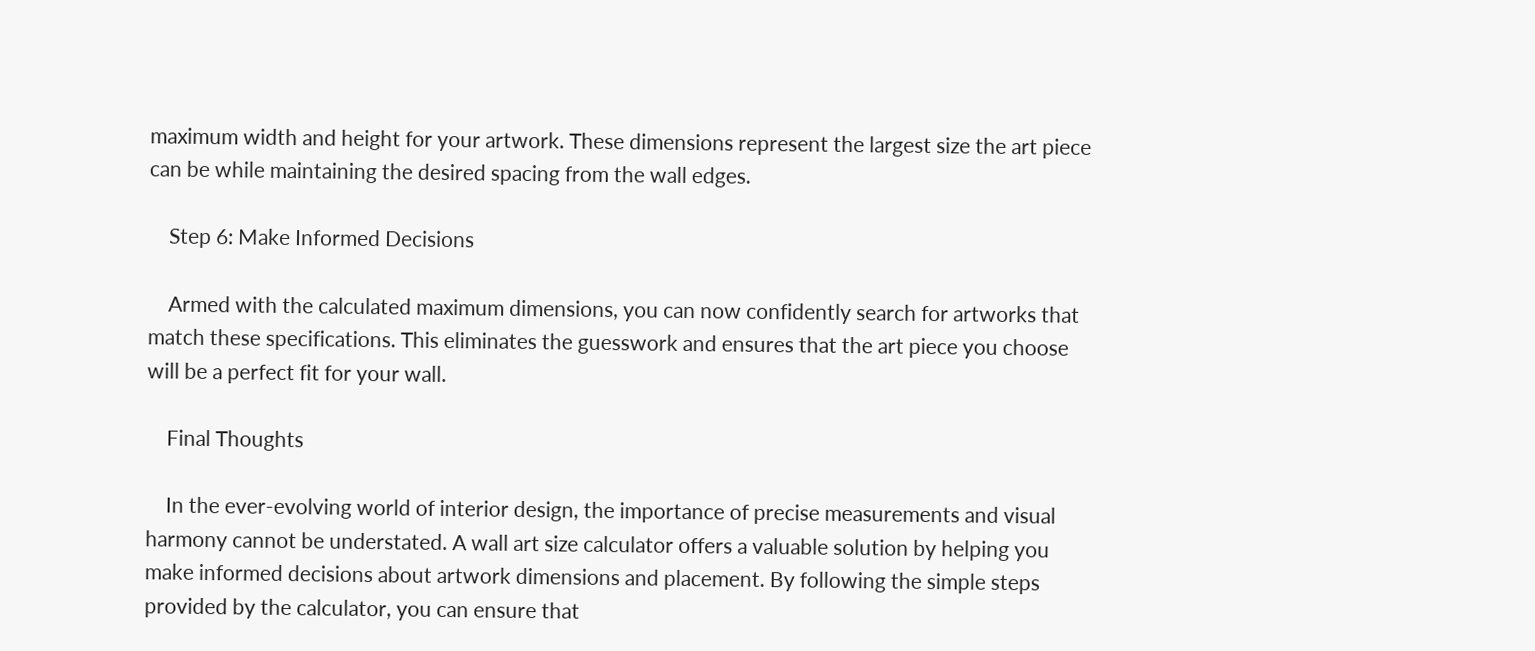maximum width and height for your artwork. These dimensions represent the largest size the art piece can be while maintaining the desired spacing from the wall edges.

    Step 6: Make Informed Decisions

    Armed with the calculated maximum dimensions, you can now confidently search for artworks that match these specifications. This eliminates the guesswork and ensures that the art piece you choose will be a perfect fit for your wall.

    Final Thoughts

    In the ever-evolving world of interior design, the importance of precise measurements and visual harmony cannot be understated. A wall art size calculator offers a valuable solution by helping you make informed decisions about artwork dimensions and placement. By following the simple steps provided by the calculator, you can ensure that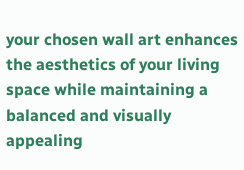your chosen wall art enhances the aesthetics of your living space while maintaining a balanced and visually appealing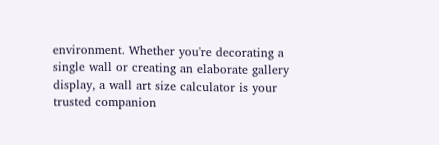environment. Whether you're decorating a single wall or creating an elaborate gallery display, a wall art size calculator is your trusted companion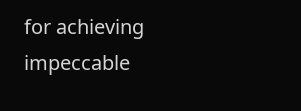for achieving impeccable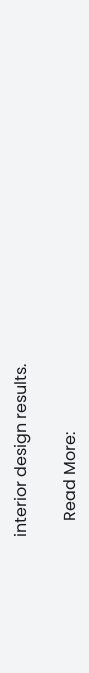interior design results.

    Read More: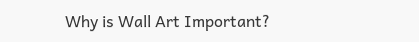Why is Wall Art Important?